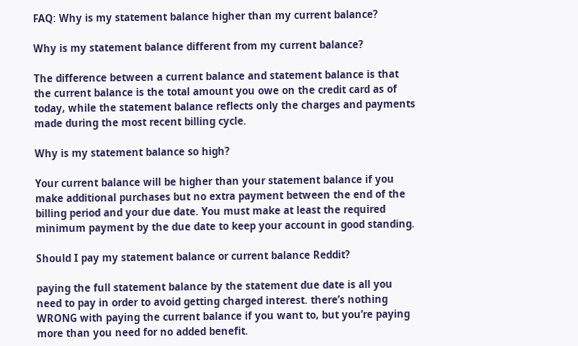FAQ: Why is my statement balance higher than my current balance?

Why is my statement balance different from my current balance?

The difference between a current balance and statement balance is that the current balance is the total amount you owe on the credit card as of today, while the statement balance reflects only the charges and payments made during the most recent billing cycle.

Why is my statement balance so high?

Your current balance will be higher than your statement balance if you make additional purchases but no extra payment between the end of the billing period and your due date. You must make at least the required minimum payment by the due date to keep your account in good standing.

Should I pay my statement balance or current balance Reddit?

paying the full statement balance by the statement due date is all you need to pay in order to avoid getting charged interest. there’s nothing WRONG with paying the current balance if you want to, but you’re paying more than you need for no added benefit.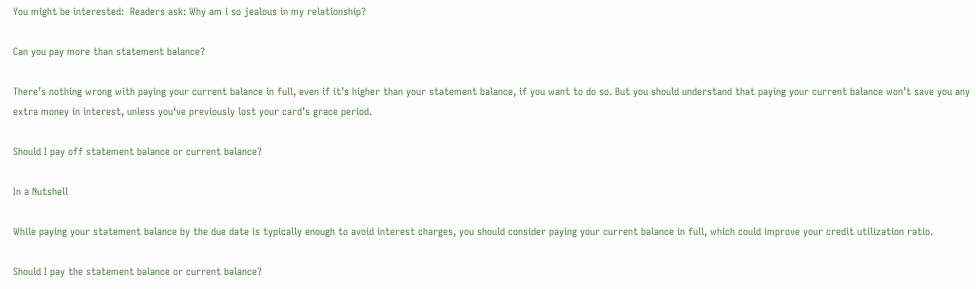You might be interested:  Readers ask: Why am i so jealous in my relationship?

Can you pay more than statement balance?

There’s nothing wrong with paying your current balance in full, even if it’s higher than your statement balance, if you want to do so. But you should understand that paying your current balance won’t save you any extra money in interest, unless you‘ve previously lost your card’s grace period.

Should I pay off statement balance or current balance?

In a Nutshell

While paying your statement balance by the due date is typically enough to avoid interest charges, you should consider paying your current balance in full, which could improve your credit utilization ratio.

Should I pay the statement balance or current balance?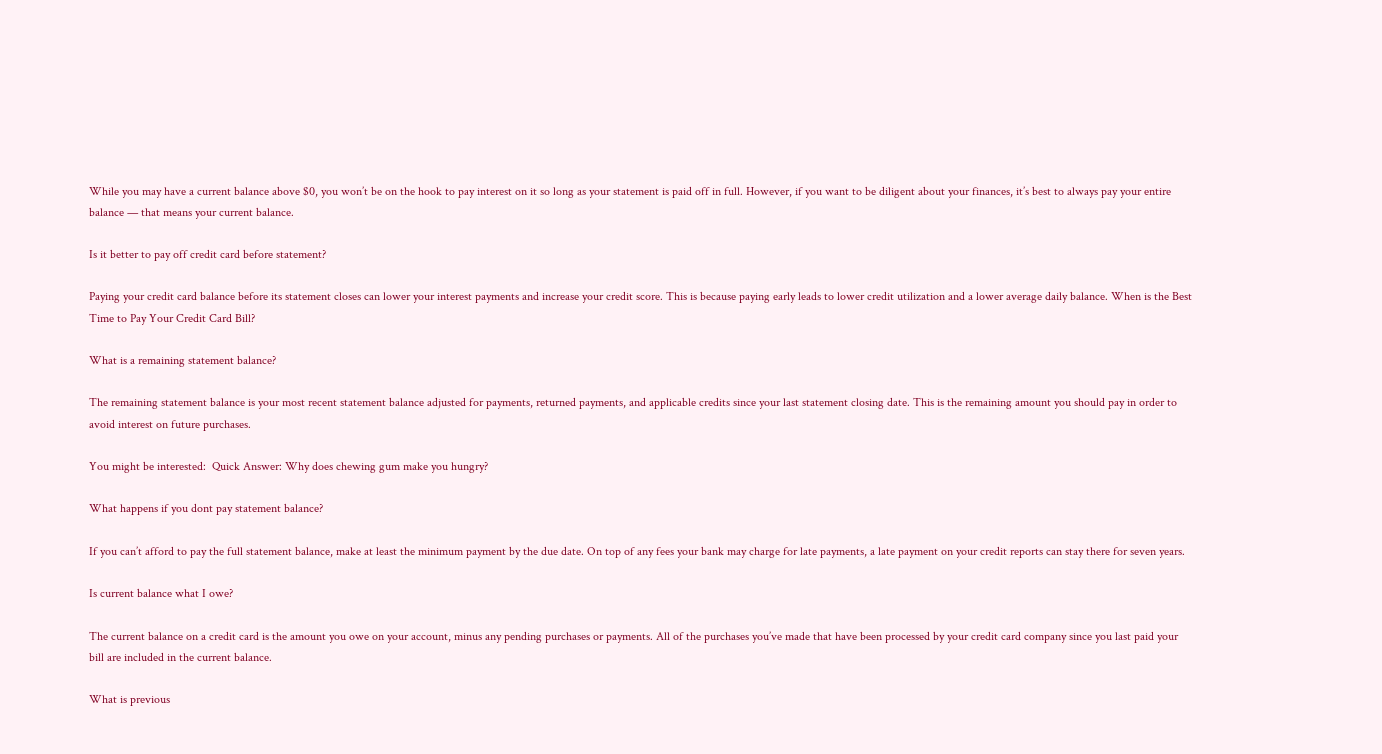While you may have a current balance above $0, you won’t be on the hook to pay interest on it so long as your statement is paid off in full. However, if you want to be diligent about your finances, it’s best to always pay your entire balance — that means your current balance.

Is it better to pay off credit card before statement?

Paying your credit card balance before its statement closes can lower your interest payments and increase your credit score. This is because paying early leads to lower credit utilization and a lower average daily balance. When is the Best Time to Pay Your Credit Card Bill?

What is a remaining statement balance?

The remaining statement balance is your most recent statement balance adjusted for payments, returned payments, and applicable credits since your last statement closing date. This is the remaining amount you should pay in order to avoid interest on future purchases.

You might be interested:  Quick Answer: Why does chewing gum make you hungry?

What happens if you dont pay statement balance?

If you can’t afford to pay the full statement balance, make at least the minimum payment by the due date. On top of any fees your bank may charge for late payments, a late payment on your credit reports can stay there for seven years.

Is current balance what I owe?

The current balance on a credit card is the amount you owe on your account, minus any pending purchases or payments. All of the purchases you’ve made that have been processed by your credit card company since you last paid your bill are included in the current balance.

What is previous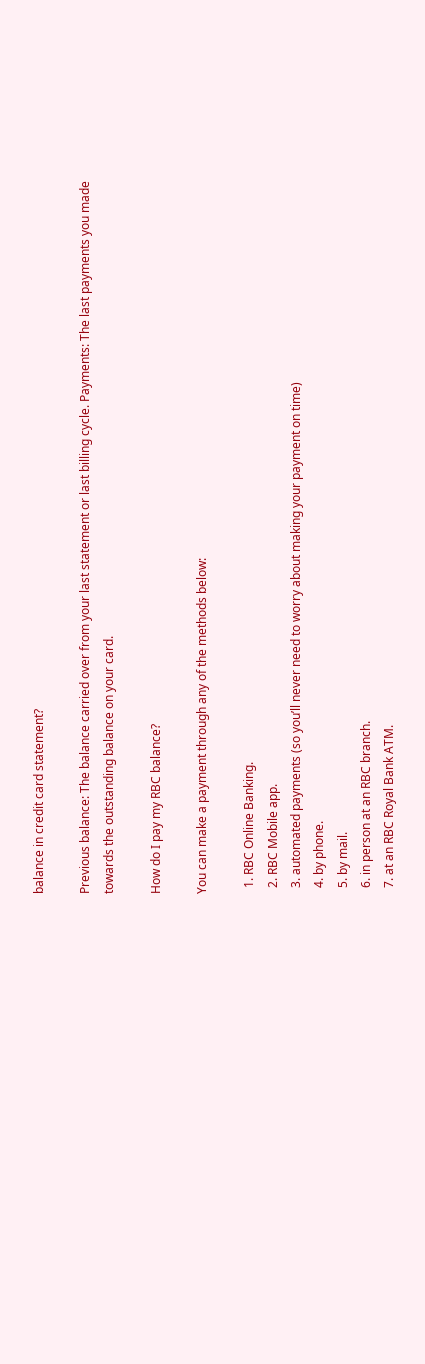balance in credit card statement?

Previous balance: The balance carried over from your last statement or last billing cycle. Payments: The last payments you made towards the outstanding balance on your card.

How do I pay my RBC balance?

You can make a payment through any of the methods below:

  1. RBC Online Banking.
  2. RBC Mobile app.
  3. automated payments (so you’ll never need to worry about making your payment on time)
  4. by phone.
  5. by mail.
  6. in person at an RBC branch.
  7. at an RBC Royal Bank ATM.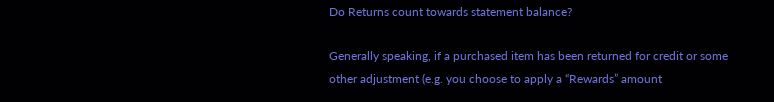Do Returns count towards statement balance?

Generally speaking, if a purchased item has been returned for credit or some other adjustment (e.g. you choose to apply a “Rewards” amount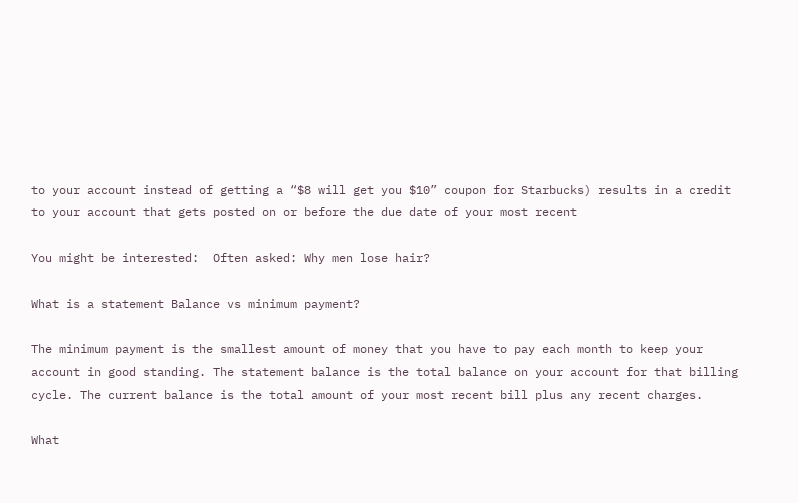to your account instead of getting a “$8 will get you $10” coupon for Starbucks) results in a credit to your account that gets posted on or before the due date of your most recent

You might be interested:  Often asked: Why men lose hair?

What is a statement Balance vs minimum payment?

The minimum payment is the smallest amount of money that you have to pay each month to keep your account in good standing. The statement balance is the total balance on your account for that billing cycle. The current balance is the total amount of your most recent bill plus any recent charges.

What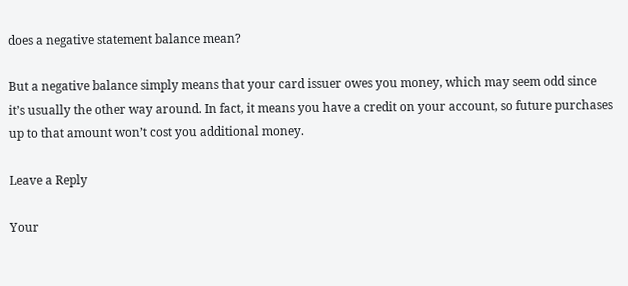does a negative statement balance mean?

But a negative balance simply means that your card issuer owes you money, which may seem odd since it’s usually the other way around. In fact, it means you have a credit on your account, so future purchases up to that amount won’t cost you additional money.

Leave a Reply

Your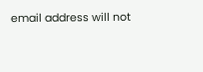email address will not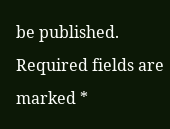be published. Required fields are marked *